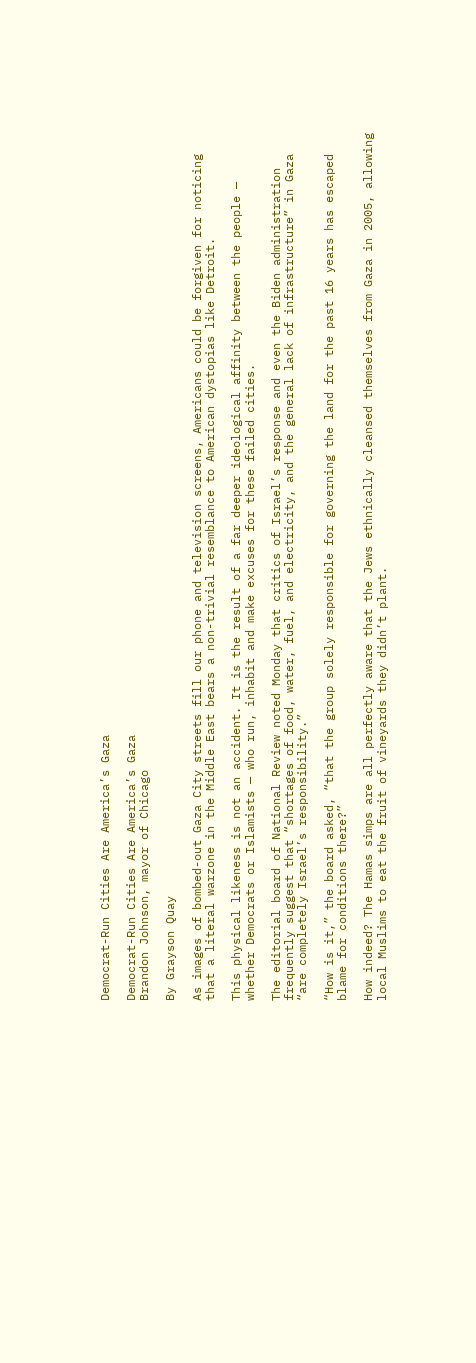Democrat-Run Cities Are America’s Gaza

Democrat-Run Cities Are America’s Gaza
Brandon Johnson, mayor of Chicago

By Grayson Quay

As images of bombed-out Gaza City streets fill our phone and television screens, Americans could be forgiven for noticing that a literal warzone in the Middle East bears a non-trivial resemblance to American dystopias like Detroit.

This physical likeness is not an accident. It is the result of a far deeper ideological affinity between the people — whether Democrats or Islamists — who run, inhabit and make excuses for these failed cities.

The editorial board of National Review noted Monday that critics of Israel’s response and even the Biden administration frequently suggest that “shortages of food, water, fuel, and electricity, and the general lack of infrastructure” in Gaza “are completely Israel’s responsibility.”

“How is it,” the board asked, “that the group solely responsible for governing the land for the past 16 years has escaped blame for conditions there?”

How indeed? The Hamas simps are all perfectly aware that the Jews ethnically cleansed themselves from Gaza in 2005, allowing local Muslims to eat the fruit of vineyards they didn’t plant.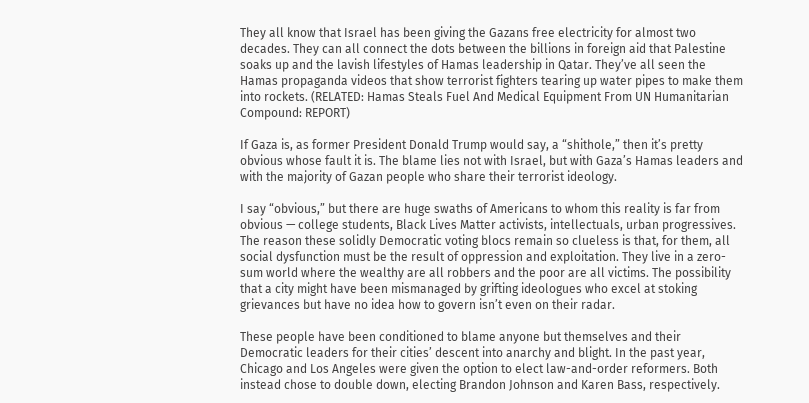They all know that Israel has been giving the Gazans free electricity for almost two decades. They can all connect the dots between the billions in foreign aid that Palestine soaks up and the lavish lifestyles of Hamas leadership in Qatar. They’ve all seen the Hamas propaganda videos that show terrorist fighters tearing up water pipes to make them into rockets. (RELATED: Hamas Steals Fuel And Medical Equipment From UN Humanitarian Compound: REPORT)

If Gaza is, as former President Donald Trump would say, a “shithole,” then it’s pretty obvious whose fault it is. The blame lies not with Israel, but with Gaza’s Hamas leaders and with the majority of Gazan people who share their terrorist ideology.

I say “obvious,” but there are huge swaths of Americans to whom this reality is far from obvious — college students, Black Lives Matter activists, intellectuals, urban progressives. The reason these solidly Democratic voting blocs remain so clueless is that, for them, all social dysfunction must be the result of oppression and exploitation. They live in a zero-sum world where the wealthy are all robbers and the poor are all victims. The possibility that a city might have been mismanaged by grifting ideologues who excel at stoking grievances but have no idea how to govern isn’t even on their radar.

These people have been conditioned to blame anyone but themselves and their Democratic leaders for their cities’ descent into anarchy and blight. In the past year, Chicago and Los Angeles were given the option to elect law-and-order reformers. Both instead chose to double down, electing Brandon Johnson and Karen Bass, respectively.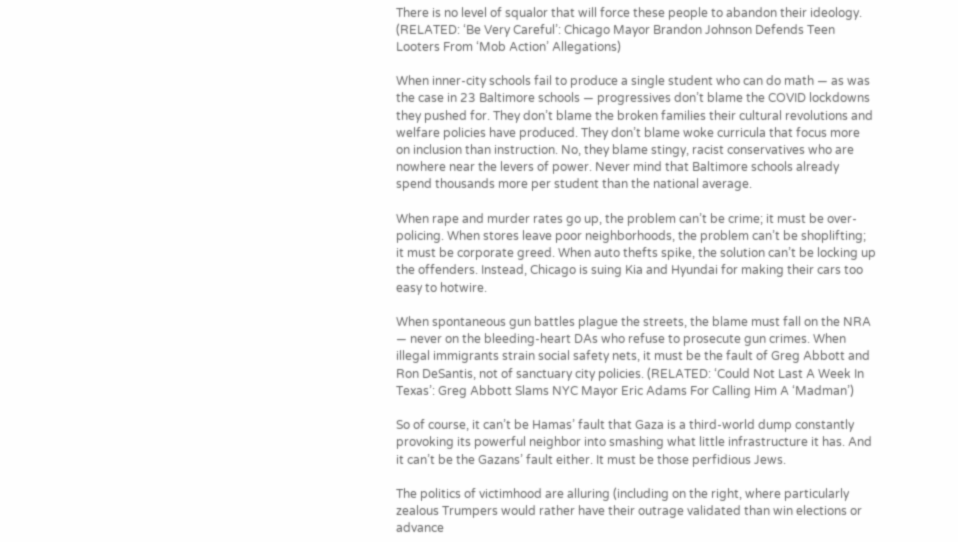There is no level of squalor that will force these people to abandon their ideology. (RELATED: ‘Be Very Careful’: Chicago Mayor Brandon Johnson Defends Teen Looters From ‘Mob Action’ Allegations)

When inner-city schools fail to produce a single student who can do math — as was the case in 23 Baltimore schools — progressives don’t blame the COVID lockdowns they pushed for. They don’t blame the broken families their cultural revolutions and welfare policies have produced. They don’t blame woke curricula that focus more on inclusion than instruction. No, they blame stingy, racist conservatives who are nowhere near the levers of power. Never mind that Baltimore schools already spend thousands more per student than the national average.

When rape and murder rates go up, the problem can’t be crime; it must be over-policing. When stores leave poor neighborhoods, the problem can’t be shoplifting; it must be corporate greed. When auto thefts spike, the solution can’t be locking up the offenders. Instead, Chicago is suing Kia and Hyundai for making their cars too easy to hotwire.

When spontaneous gun battles plague the streets, the blame must fall on the NRA — never on the bleeding-heart DAs who refuse to prosecute gun crimes. When illegal immigrants strain social safety nets, it must be the fault of Greg Abbott and Ron DeSantis, not of sanctuary city policies. (RELATED: ‘Could Not Last A Week In Texas’: Greg Abbott Slams NYC Mayor Eric Adams For Calling Him A ‘Madman’)

So of course, it can’t be Hamas’ fault that Gaza is a third-world dump constantly provoking its powerful neighbor into smashing what little infrastructure it has. And it can’t be the Gazans’ fault either. It must be those perfidious Jews.

The politics of victimhood are alluring (including on the right, where particularly zealous Trumpers would rather have their outrage validated than win elections or advance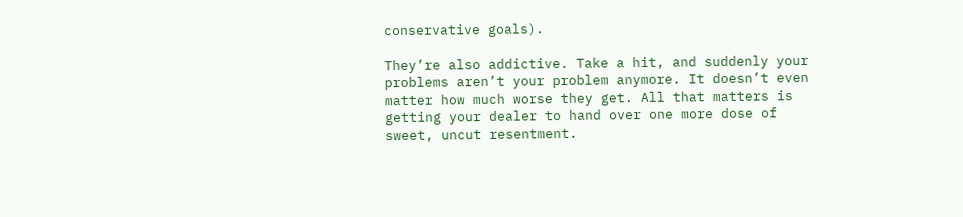conservative goals).

They’re also addictive. Take a hit, and suddenly your problems aren’t your problem anymore. It doesn’t even matter how much worse they get. All that matters is getting your dealer to hand over one more dose of sweet, uncut resentment.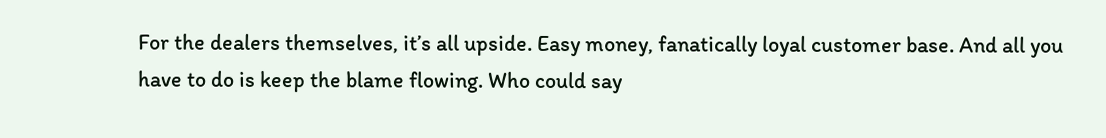For the dealers themselves, it’s all upside. Easy money, fanatically loyal customer base. And all you have to do is keep the blame flowing. Who could say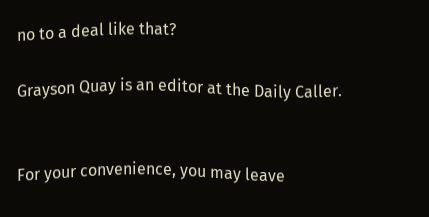no to a deal like that?

Grayson Quay is an editor at the Daily Caller.


For your convenience, you may leave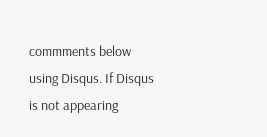commments below using Disqus. If Disqus is not appearing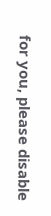for you, please disable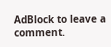AdBlock to leave a comment.